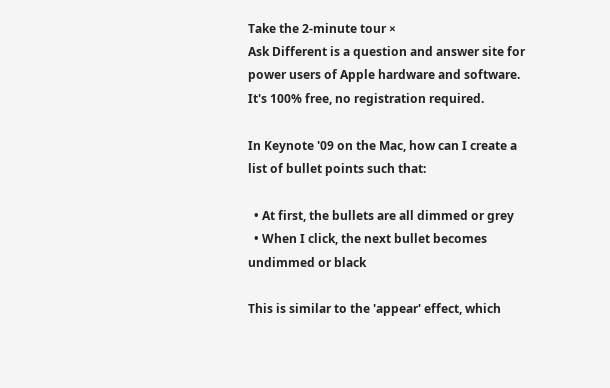Take the 2-minute tour ×
Ask Different is a question and answer site for power users of Apple hardware and software. It's 100% free, no registration required.

In Keynote '09 on the Mac, how can I create a list of bullet points such that:

  • At first, the bullets are all dimmed or grey
  • When I click, the next bullet becomes undimmed or black

This is similar to the 'appear' effect, which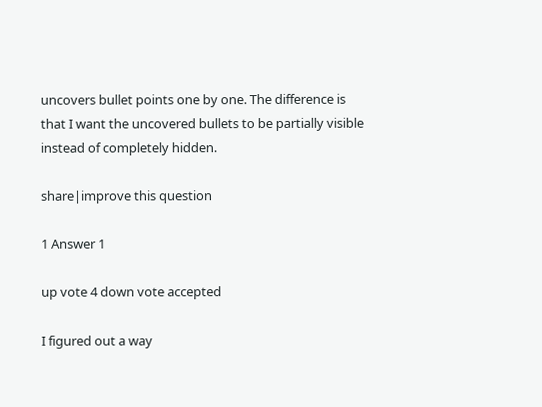uncovers bullet points one by one. The difference is that I want the uncovered bullets to be partially visible instead of completely hidden.

share|improve this question

1 Answer 1

up vote 4 down vote accepted

I figured out a way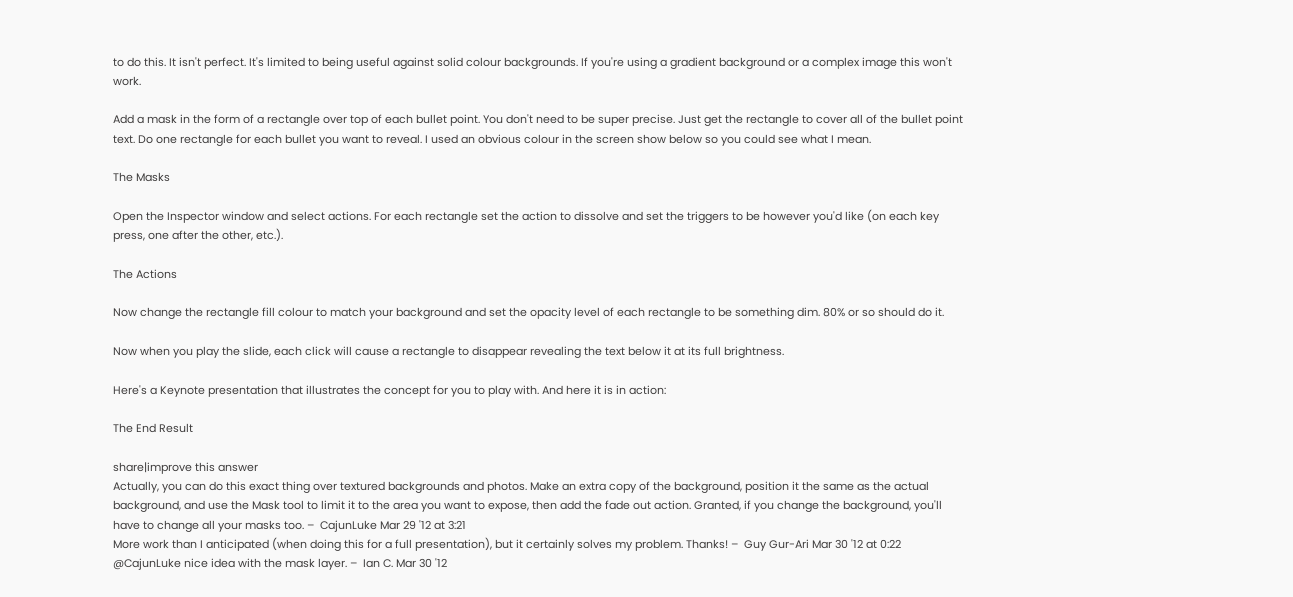to do this. It isn't perfect. It's limited to being useful against solid colour backgrounds. If you're using a gradient background or a complex image this won't work.

Add a mask in the form of a rectangle over top of each bullet point. You don't need to be super precise. Just get the rectangle to cover all of the bullet point text. Do one rectangle for each bullet you want to reveal. I used an obvious colour in the screen show below so you could see what I mean.

The Masks

Open the Inspector window and select actions. For each rectangle set the action to dissolve and set the triggers to be however you'd like (on each key press, one after the other, etc.).

The Actions

Now change the rectangle fill colour to match your background and set the opacity level of each rectangle to be something dim. 80% or so should do it.

Now when you play the slide, each click will cause a rectangle to disappear revealing the text below it at its full brightness.

Here's a Keynote presentation that illustrates the concept for you to play with. And here it is in action:

The End Result

share|improve this answer
Actually, you can do this exact thing over textured backgrounds and photos. Make an extra copy of the background, position it the same as the actual background, and use the Mask tool to limit it to the area you want to expose, then add the fade out action. Granted, if you change the background, you'll have to change all your masks too. –  CajunLuke Mar 29 '12 at 3:21
More work than I anticipated (when doing this for a full presentation), but it certainly solves my problem. Thanks! –  Guy Gur-Ari Mar 30 '12 at 0:22
@CajunLuke nice idea with the mask layer. –  Ian C. Mar 30 '12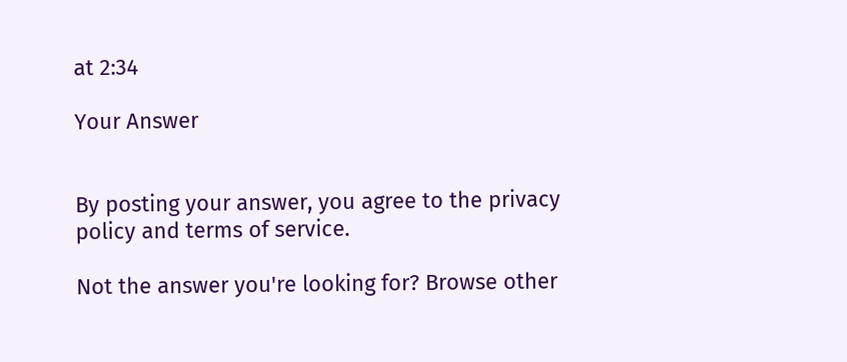at 2:34

Your Answer


By posting your answer, you agree to the privacy policy and terms of service.

Not the answer you're looking for? Browse other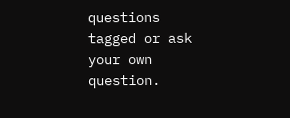questions tagged or ask your own question.